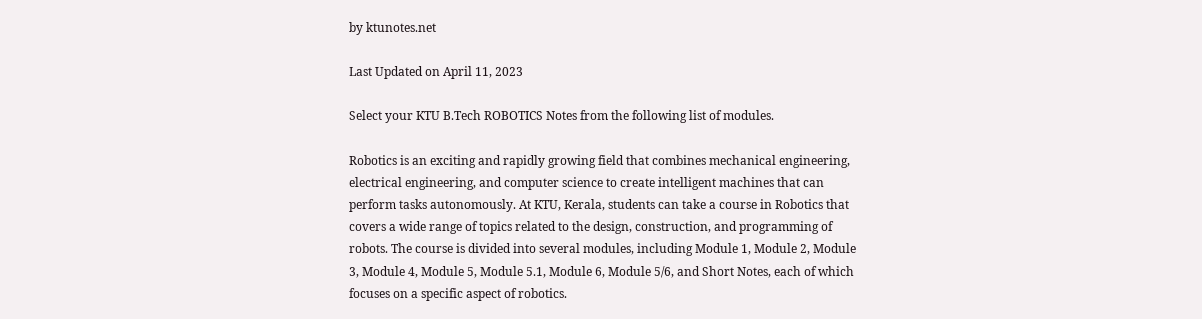by ktunotes.net

Last Updated on April 11, 2023

Select your KTU B.Tech ROBOTICS Notes from the following list of modules.

Robotics is an exciting and rapidly growing field that combines mechanical engineering, electrical engineering, and computer science to create intelligent machines that can perform tasks autonomously. At KTU, Kerala, students can take a course in Robotics that covers a wide range of topics related to the design, construction, and programming of robots. The course is divided into several modules, including Module 1, Module 2, Module 3, Module 4, Module 5, Module 5.1, Module 6, Module 5/6, and Short Notes, each of which focuses on a specific aspect of robotics.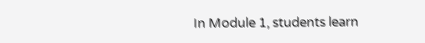In Module 1, students learn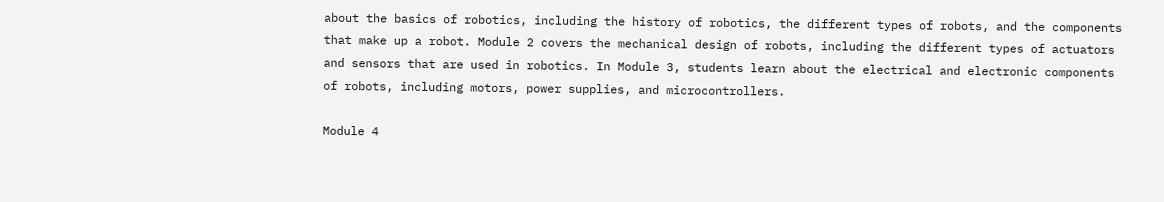about the basics of robotics, including the history of robotics, the different types of robots, and the components that make up a robot. Module 2 covers the mechanical design of robots, including the different types of actuators and sensors that are used in robotics. In Module 3, students learn about the electrical and electronic components of robots, including motors, power supplies, and microcontrollers.

Module 4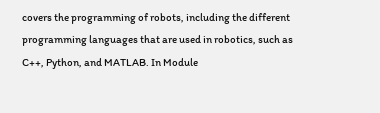covers the programming of robots, including the different programming languages that are used in robotics, such as C++, Python, and MATLAB. In Module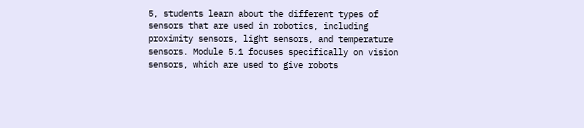5, students learn about the different types of sensors that are used in robotics, including proximity sensors, light sensors, and temperature sensors. Module 5.1 focuses specifically on vision sensors, which are used to give robots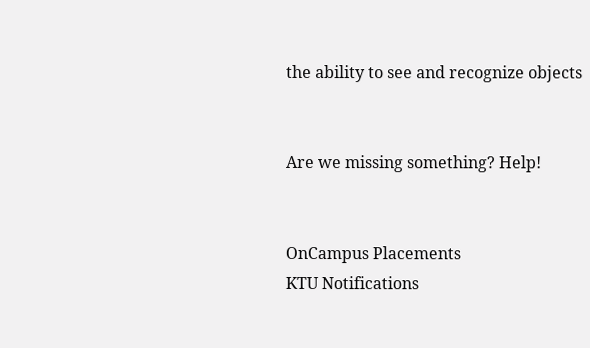the ability to see and recognize objects


Are we missing something? Help!


OnCampus Placements
KTU Notifications